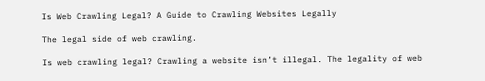Is Web Crawling Legal? A Guide to Crawling Websites Legally

The legal side of web crawling.

Is web crawling legal? Crawling a website isn’t illegal. The legality of web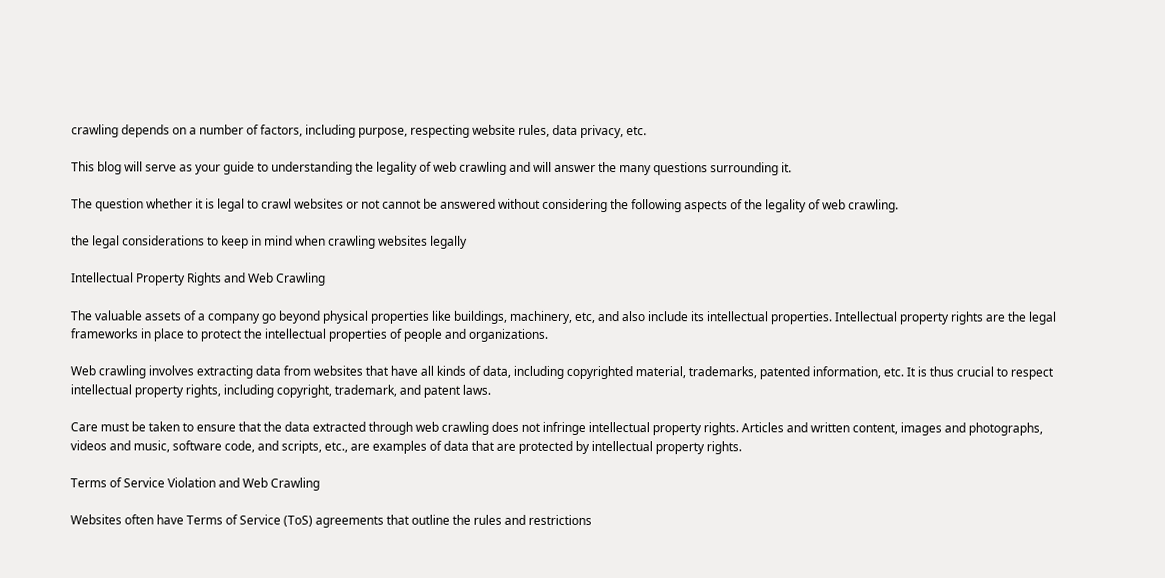crawling depends on a number of factors, including purpose, respecting website rules, data privacy, etc.

This blog will serve as your guide to understanding the legality of web crawling and will answer the many questions surrounding it.

The question whether it is legal to crawl websites or not cannot be answered without considering the following aspects of the legality of web crawling.

the legal considerations to keep in mind when crawling websites legally

Intellectual Property Rights and Web Crawling

The valuable assets of a company go beyond physical properties like buildings, machinery, etc, and also include its intellectual properties. Intellectual property rights are the legal frameworks in place to protect the intellectual properties of people and organizations.

Web crawling involves extracting data from websites that have all kinds of data, including copyrighted material, trademarks, patented information, etc. It is thus crucial to respect intellectual property rights, including copyright, trademark, and patent laws.

Care must be taken to ensure that the data extracted through web crawling does not infringe intellectual property rights. Articles and written content, images and photographs, videos and music, software code, and scripts, etc., are examples of data that are protected by intellectual property rights.

Terms of Service Violation and Web Crawling

Websites often have Terms of Service (ToS) agreements that outline the rules and restrictions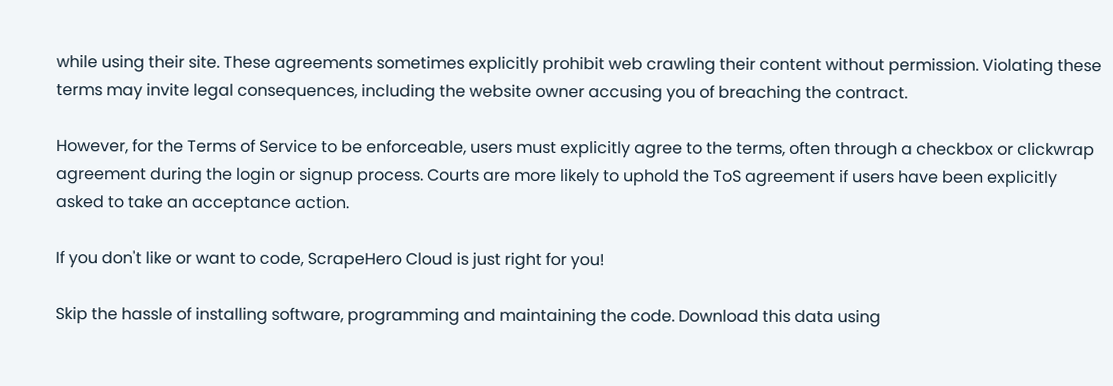while using their site. These agreements sometimes explicitly prohibit web crawling their content without permission. Violating these terms may invite legal consequences, including the website owner accusing you of breaching the contract.

However, for the Terms of Service to be enforceable, users must explicitly agree to the terms, often through a checkbox or clickwrap agreement during the login or signup process. Courts are more likely to uphold the ToS agreement if users have been explicitly asked to take an acceptance action.

If you don't like or want to code, ScrapeHero Cloud is just right for you!

Skip the hassle of installing software, programming and maintaining the code. Download this data using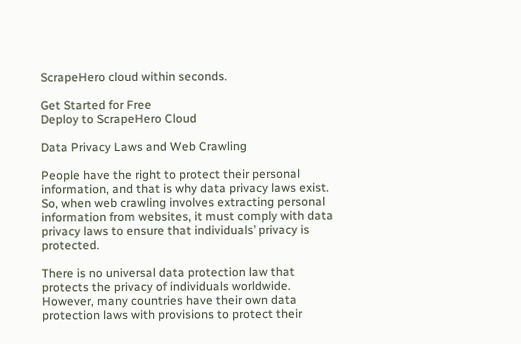ScrapeHero cloud within seconds.

Get Started for Free
Deploy to ScrapeHero Cloud

Data Privacy Laws and Web Crawling

People have the right to protect their personal information, and that is why data privacy laws exist. So, when web crawling involves extracting personal information from websites, it must comply with data privacy laws to ensure that individuals’ privacy is protected.

There is no universal data protection law that protects the privacy of individuals worldwide. However, many countries have their own data protection laws with provisions to protect their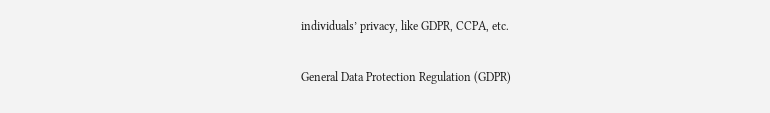individuals’ privacy, like GDPR, CCPA, etc.

General Data Protection Regulation (GDPR)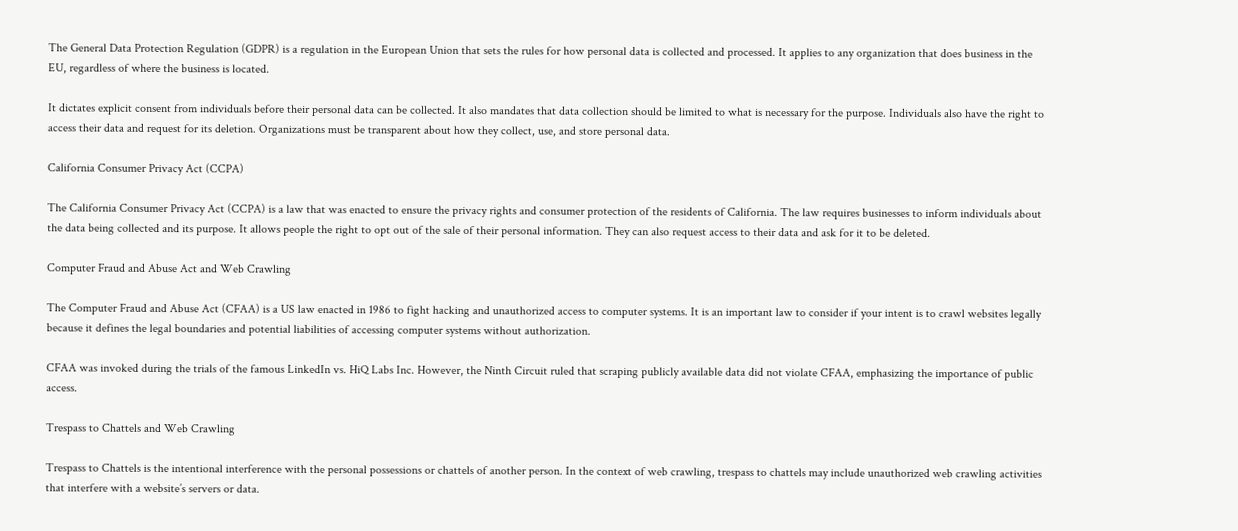The General Data Protection Regulation (GDPR) is a regulation in the European Union that sets the rules for how personal data is collected and processed. It applies to any organization that does business in the EU, regardless of where the business is located.

It dictates explicit consent from individuals before their personal data can be collected. It also mandates that data collection should be limited to what is necessary for the purpose. Individuals also have the right to access their data and request for its deletion. Organizations must be transparent about how they collect, use, and store personal data.

California Consumer Privacy Act (CCPA)

The California Consumer Privacy Act (CCPA) is a law that was enacted to ensure the privacy rights and consumer protection of the residents of California. The law requires businesses to inform individuals about the data being collected and its purpose. It allows people the right to opt out of the sale of their personal information. They can also request access to their data and ask for it to be deleted.

Computer Fraud and Abuse Act and Web Crawling

The Computer Fraud and Abuse Act (CFAA) is a US law enacted in 1986 to fight hacking and unauthorized access to computer systems. It is an important law to consider if your intent is to crawl websites legally because it defines the legal boundaries and potential liabilities of accessing computer systems without authorization.

CFAA was invoked during the trials of the famous LinkedIn vs. HiQ Labs Inc. However, the Ninth Circuit ruled that scraping publicly available data did not violate CFAA, emphasizing the importance of public access.

Trespass to Chattels and Web Crawling

Trespass to Chattels is the intentional interference with the personal possessions or chattels of another person. In the context of web crawling, trespass to chattels may include unauthorized web crawling activities that interfere with a website’s servers or data.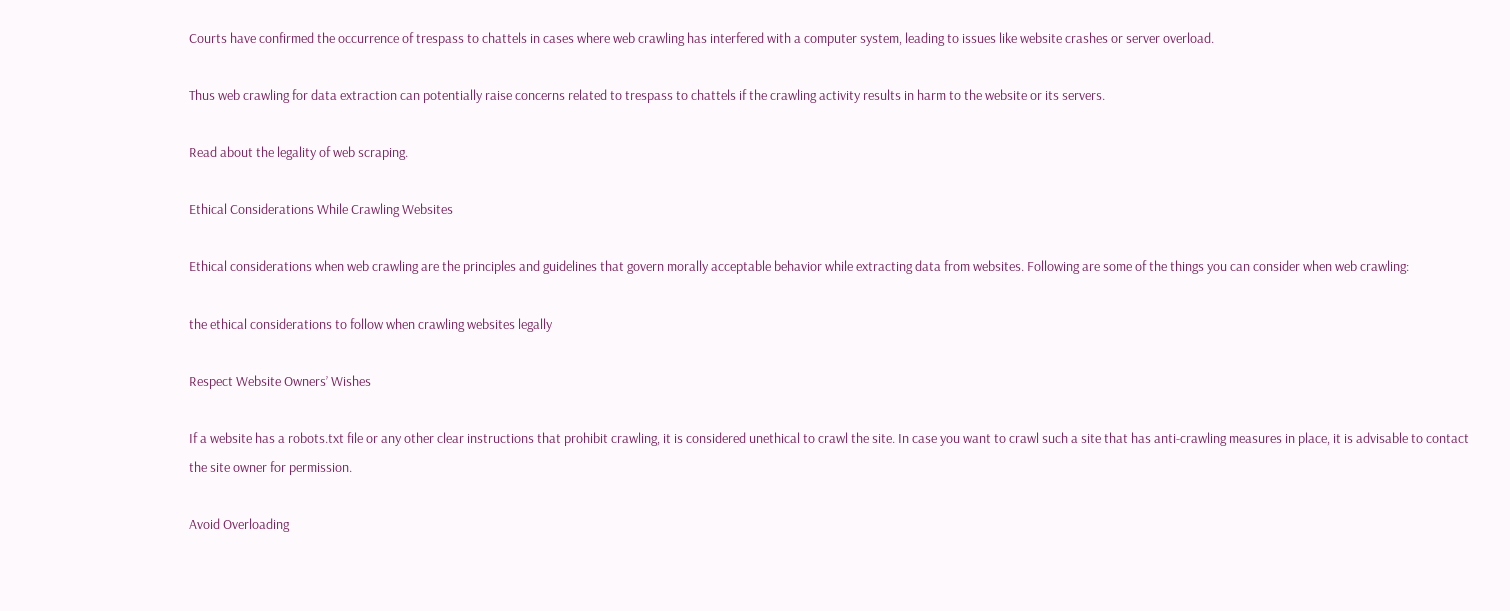Courts have confirmed the occurrence of trespass to chattels in cases where web crawling has interfered with a computer system, leading to issues like website crashes or server overload.

Thus web crawling for data extraction can potentially raise concerns related to trespass to chattels if the crawling activity results in harm to the website or its servers.

Read about the legality of web scraping.

Ethical Considerations While Crawling Websites

Ethical considerations when web crawling are the principles and guidelines that govern morally acceptable behavior while extracting data from websites. Following are some of the things you can consider when web crawling:

the ethical considerations to follow when crawling websites legally

Respect Website Owners’ Wishes

If a website has a robots.txt file or any other clear instructions that prohibit crawling, it is considered unethical to crawl the site. In case you want to crawl such a site that has anti-crawling measures in place, it is advisable to contact the site owner for permission.

Avoid Overloading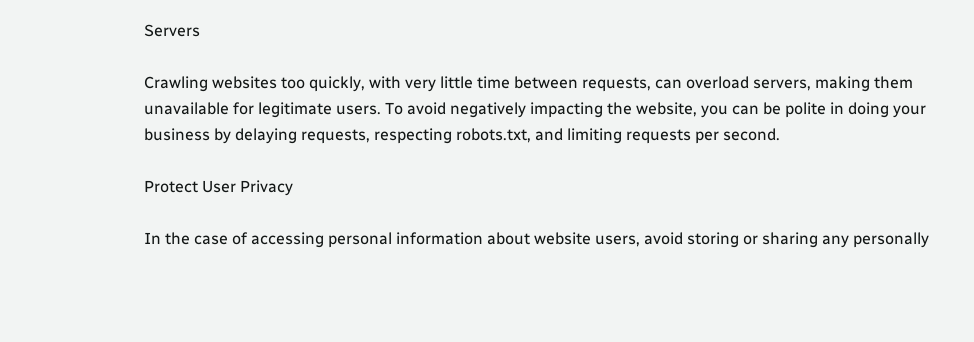Servers

Crawling websites too quickly, with very little time between requests, can overload servers, making them unavailable for legitimate users. To avoid negatively impacting the website, you can be polite in doing your business by delaying requests, respecting robots.txt, and limiting requests per second.

Protect User Privacy

In the case of accessing personal information about website users, avoid storing or sharing any personally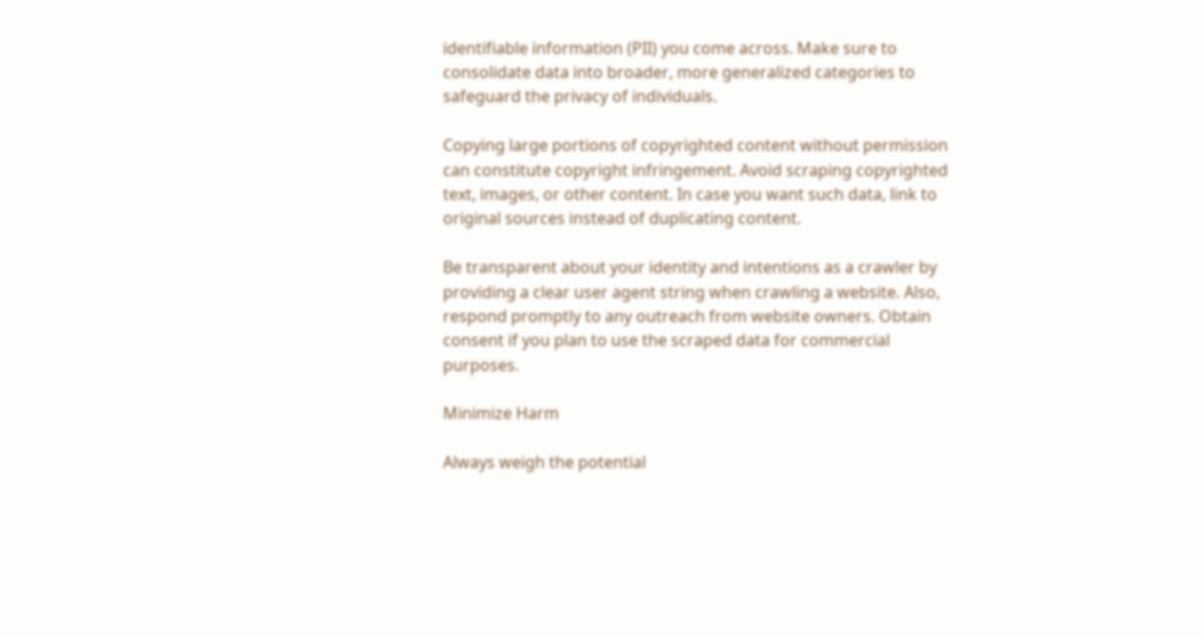identifiable information (PII) you come across. Make sure to consolidate data into broader, more generalized categories to safeguard the privacy of individuals.

Copying large portions of copyrighted content without permission can constitute copyright infringement. Avoid scraping copyrighted text, images, or other content. In case you want such data, link to original sources instead of duplicating content.

Be transparent about your identity and intentions as a crawler by providing a clear user agent string when crawling a website. Also, respond promptly to any outreach from website owners. Obtain consent if you plan to use the scraped data for commercial purposes.

Minimize Harm

Always weigh the potential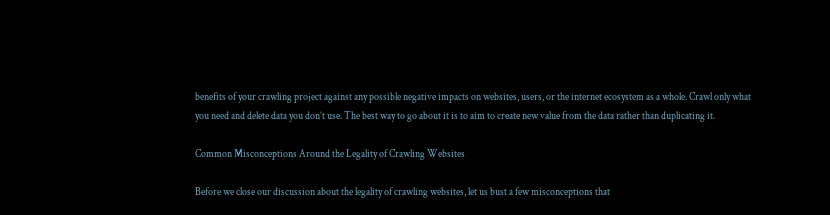benefits of your crawling project against any possible negative impacts on websites, users, or the internet ecosystem as a whole. Crawl only what you need and delete data you don’t use. The best way to go about it is to aim to create new value from the data rather than duplicating it.

Common Misconceptions Around the Legality of Crawling Websites

Before we close our discussion about the legality of crawling websites, let us bust a few misconceptions that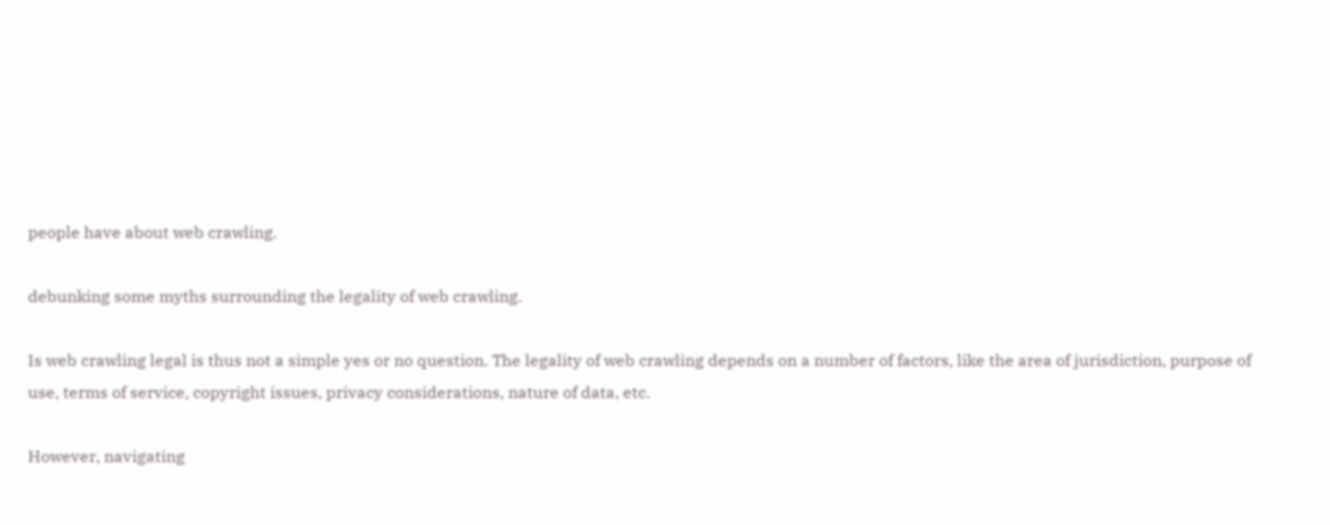people have about web crawling.

debunking some myths surrounding the legality of web crawling.

Is web crawling legal is thus not a simple yes or no question. The legality of web crawling depends on a number of factors, like the area of jurisdiction, purpose of use, terms of service, copyright issues, privacy considerations, nature of data, etc.

However, navigating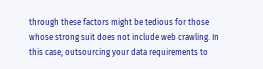through these factors might be tedious for those whose strong suit does not include web crawling. In this case, outsourcing your data requirements to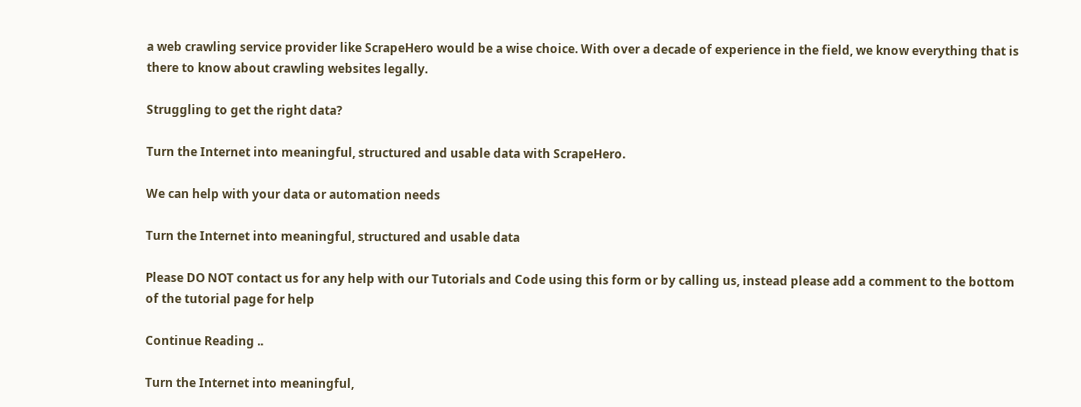a web crawling service provider like ScrapeHero would be a wise choice. With over a decade of experience in the field, we know everything that is there to know about crawling websites legally.

Struggling to get the right data?

Turn the Internet into meaningful, structured and usable data with ScrapeHero.

We can help with your data or automation needs

Turn the Internet into meaningful, structured and usable data

Please DO NOT contact us for any help with our Tutorials and Code using this form or by calling us, instead please add a comment to the bottom of the tutorial page for help

Continue Reading ..

Turn the Internet into meaningful,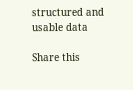structured and usable data

Share this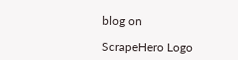blog on

ScrapeHero Logo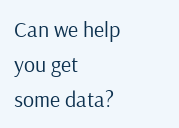Can we help you get some data?